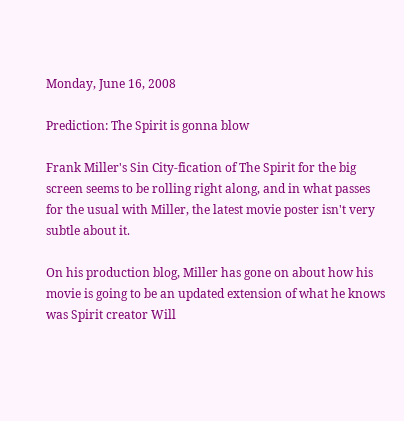Monday, June 16, 2008

Prediction: The Spirit is gonna blow

Frank Miller's Sin City-fication of The Spirit for the big screen seems to be rolling right along, and in what passes for the usual with Miller, the latest movie poster isn't very subtle about it.

On his production blog, Miller has gone on about how his movie is going to be an updated extension of what he knows was Spirit creator Will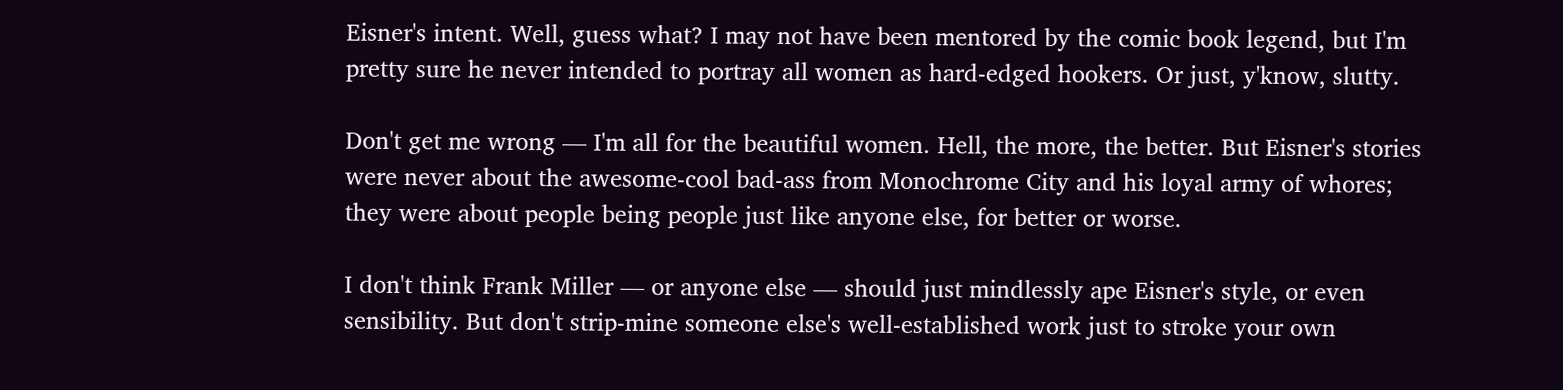Eisner's intent. Well, guess what? I may not have been mentored by the comic book legend, but I'm pretty sure he never intended to portray all women as hard-edged hookers. Or just, y'know, slutty.

Don't get me wrong — I'm all for the beautiful women. Hell, the more, the better. But Eisner's stories were never about the awesome-cool bad-ass from Monochrome City and his loyal army of whores; they were about people being people just like anyone else, for better or worse.

I don't think Frank Miller — or anyone else — should just mindlessly ape Eisner's style, or even sensibility. But don't strip-mine someone else's well-established work just to stroke your own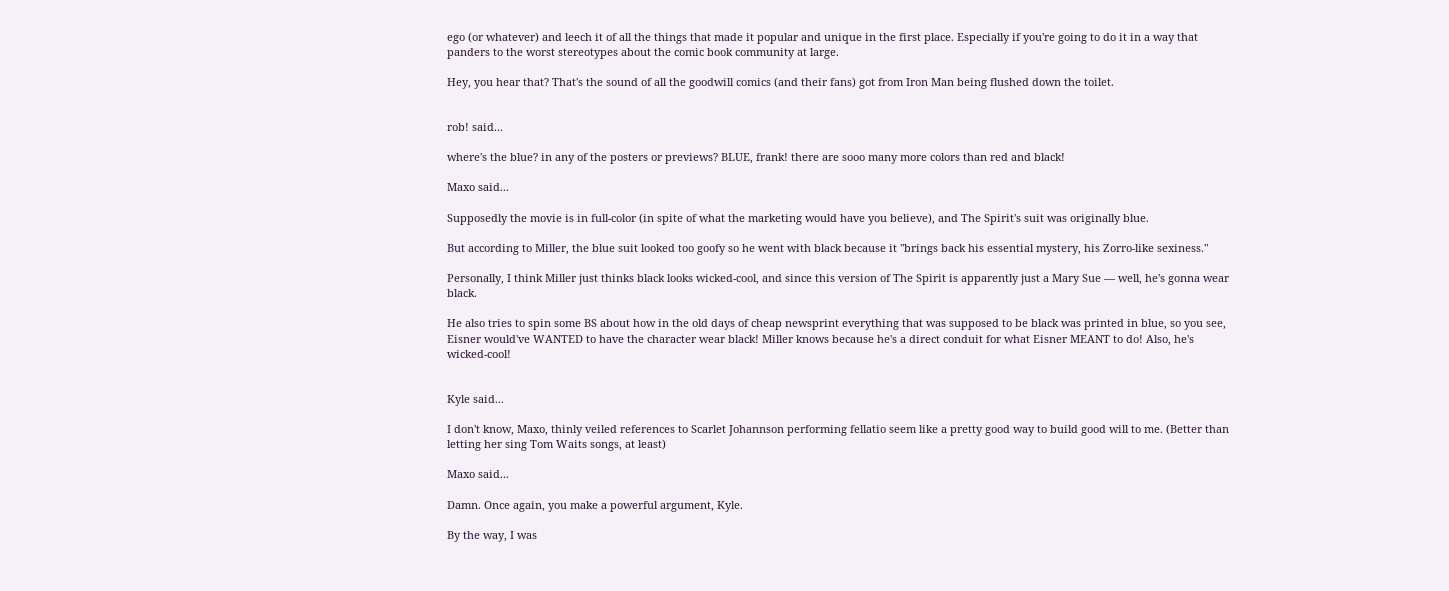ego (or whatever) and leech it of all the things that made it popular and unique in the first place. Especially if you're going to do it in a way that panders to the worst stereotypes about the comic book community at large.

Hey, you hear that? That's the sound of all the goodwill comics (and their fans) got from Iron Man being flushed down the toilet.


rob! said...

where's the blue? in any of the posters or previews? BLUE, frank! there are sooo many more colors than red and black!

Maxo said...

Supposedly the movie is in full-color (in spite of what the marketing would have you believe), and The Spirit's suit was originally blue.

But according to Miller, the blue suit looked too goofy so he went with black because it "brings back his essential mystery, his Zorro-like sexiness."

Personally, I think Miller just thinks black looks wicked-cool, and since this version of The Spirit is apparently just a Mary Sue — well, he's gonna wear black.

He also tries to spin some BS about how in the old days of cheap newsprint everything that was supposed to be black was printed in blue, so you see, Eisner would've WANTED to have the character wear black! Miller knows because he's a direct conduit for what Eisner MEANT to do! Also, he's wicked-cool!


Kyle said...

I don't know, Maxo, thinly veiled references to Scarlet Johannson performing fellatio seem like a pretty good way to build good will to me. (Better than letting her sing Tom Waits songs, at least)

Maxo said...

Damn. Once again, you make a powerful argument, Kyle.

By the way, I was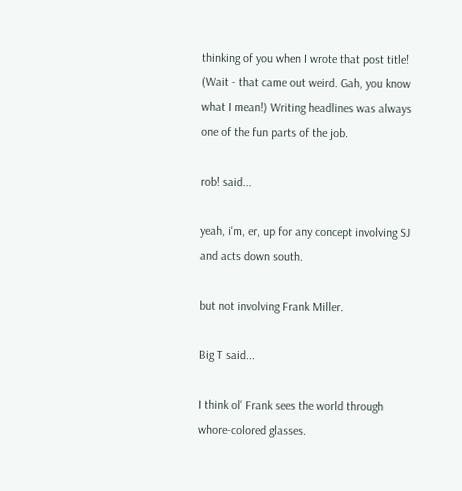thinking of you when I wrote that post title! (Wait - that came out weird. Gah, you know what I mean!) Writing headlines was always one of the fun parts of the job.

rob! said...

yeah, i'm, er, up for any concept involving SJ and acts down south.

but not involving Frank Miller.

Big T said...

I think ol' Frank sees the world through whore-colored glasses.